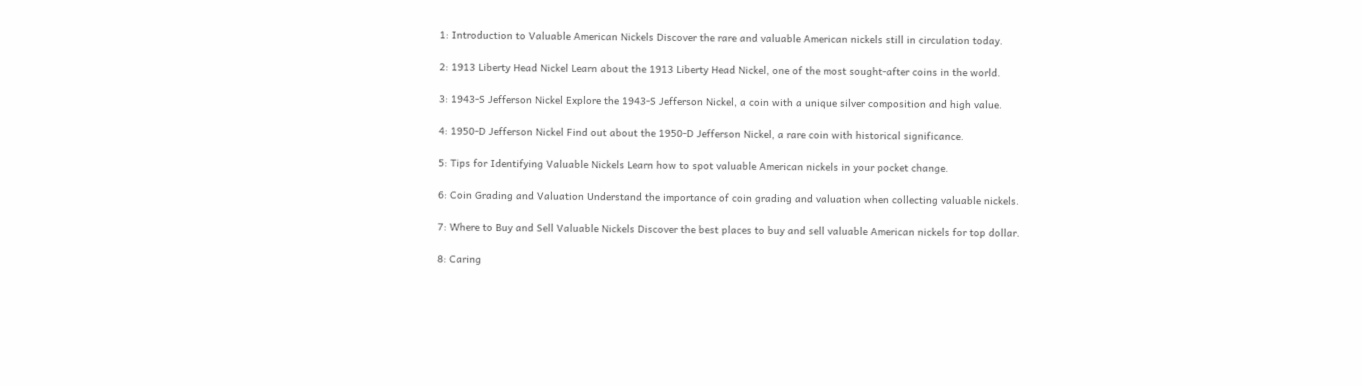1: Introduction to Valuable American Nickels Discover the rare and valuable American nickels still in circulation today.

2: 1913 Liberty Head Nickel Learn about the 1913 Liberty Head Nickel, one of the most sought-after coins in the world.

3: 1943-S Jefferson Nickel Explore the 1943-S Jefferson Nickel, a coin with a unique silver composition and high value.

4: 1950-D Jefferson Nickel Find out about the 1950-D Jefferson Nickel, a rare coin with historical significance.

5: Tips for Identifying Valuable Nickels Learn how to spot valuable American nickels in your pocket change.

6: Coin Grading and Valuation Understand the importance of coin grading and valuation when collecting valuable nickels.

7: Where to Buy and Sell Valuable Nickels Discover the best places to buy and sell valuable American nickels for top dollar.

8: Caring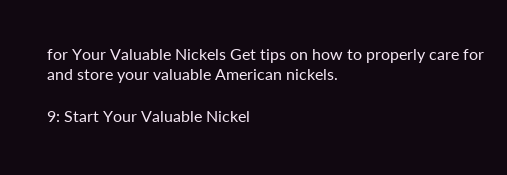for Your Valuable Nickels Get tips on how to properly care for and store your valuable American nickels.

9: Start Your Valuable Nickel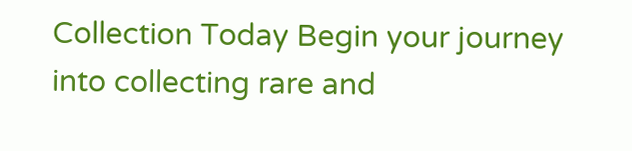Collection Today Begin your journey into collecting rare and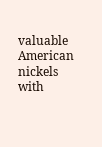valuable American nickels with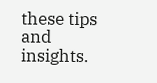these tips and insights.